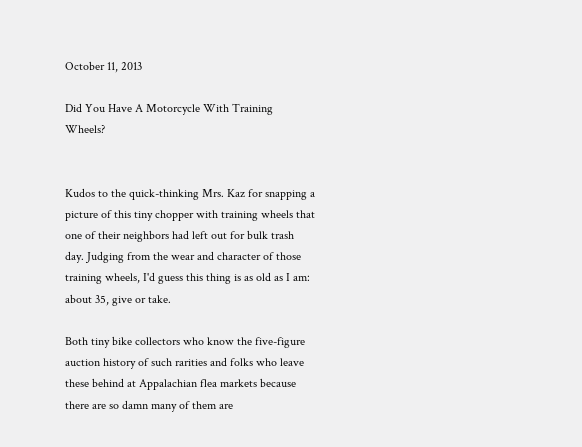October 11, 2013

Did You Have A Motorcycle With Training Wheels?


Kudos to the quick-thinking Mrs. Kaz for snapping a picture of this tiny chopper with training wheels that one of their neighbors had left out for bulk trash day. Judging from the wear and character of those training wheels, I'd guess this thing is as old as I am: about 35, give or take.

Both tiny bike collectors who know the five-figure auction history of such rarities and folks who leave these behind at Appalachian flea markets because there are so damn many of them are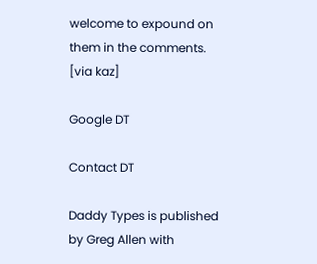welcome to expound on them in the comments. [via kaz]

Google DT

Contact DT

Daddy Types is published by Greg Allen with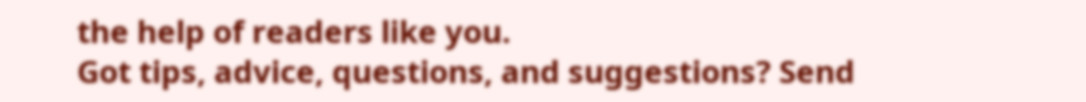the help of readers like you.
Got tips, advice, questions, and suggestions? Send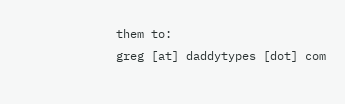them to:
greg [at] daddytypes [dot] com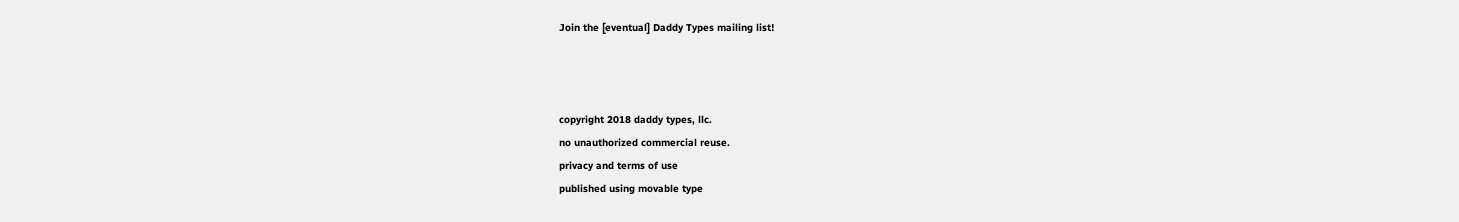Join the [eventual] Daddy Types mailing list!



copyright 2018 daddy types, llc.
no unauthorized commercial reuse.
privacy and terms of use
published using movable type